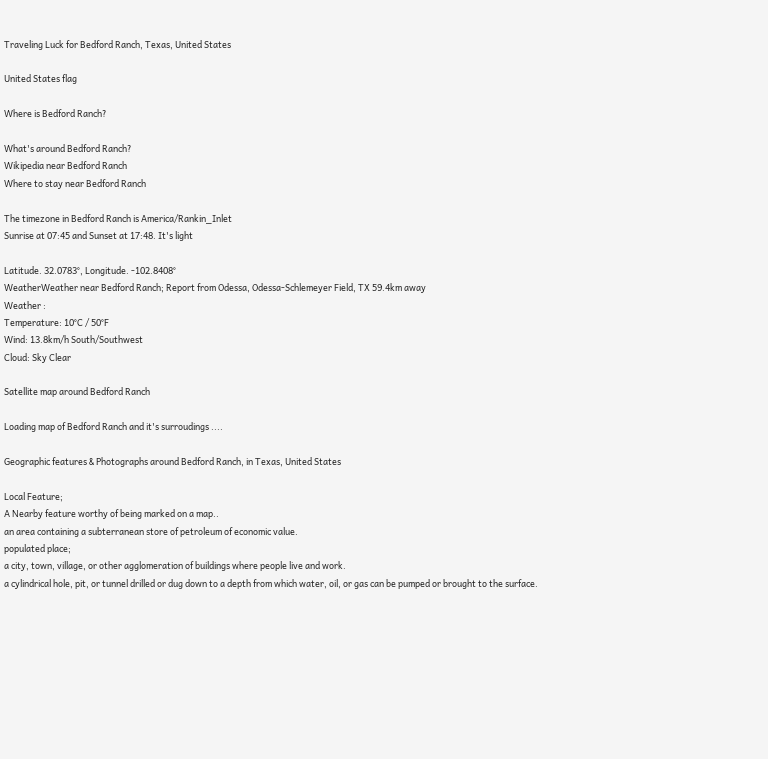Traveling Luck for Bedford Ranch, Texas, United States

United States flag

Where is Bedford Ranch?

What's around Bedford Ranch?
Wikipedia near Bedford Ranch
Where to stay near Bedford Ranch

The timezone in Bedford Ranch is America/Rankin_Inlet
Sunrise at 07:45 and Sunset at 17:48. It's light

Latitude. 32.0783°, Longitude. -102.8408°
WeatherWeather near Bedford Ranch; Report from Odessa, Odessa-Schlemeyer Field, TX 59.4km away
Weather :
Temperature: 10°C / 50°F
Wind: 13.8km/h South/Southwest
Cloud: Sky Clear

Satellite map around Bedford Ranch

Loading map of Bedford Ranch and it's surroudings ....

Geographic features & Photographs around Bedford Ranch, in Texas, United States

Local Feature;
A Nearby feature worthy of being marked on a map..
an area containing a subterranean store of petroleum of economic value.
populated place;
a city, town, village, or other agglomeration of buildings where people live and work.
a cylindrical hole, pit, or tunnel drilled or dug down to a depth from which water, oil, or gas can be pumped or brought to the surface.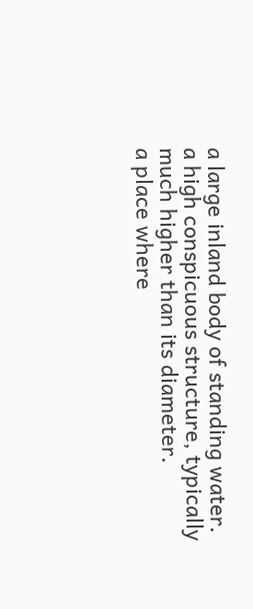a large inland body of standing water.
a high conspicuous structure, typically much higher than its diameter.
a place where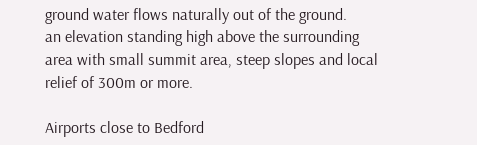ground water flows naturally out of the ground.
an elevation standing high above the surrounding area with small summit area, steep slopes and local relief of 300m or more.

Airports close to Bedford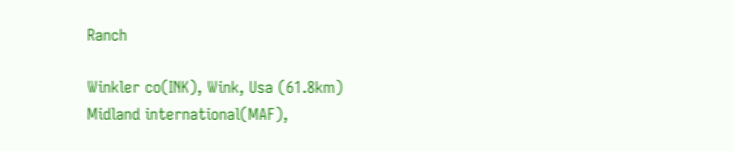Ranch

Winkler co(INK), Wink, Usa (61.8km)
Midland international(MAF),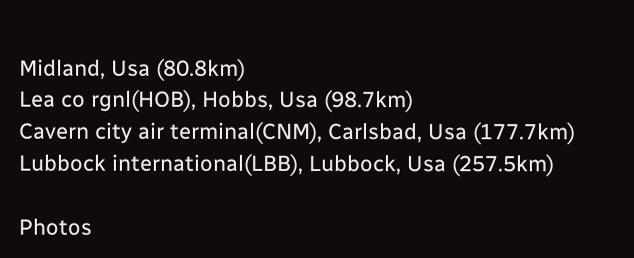Midland, Usa (80.8km)
Lea co rgnl(HOB), Hobbs, Usa (98.7km)
Cavern city air terminal(CNM), Carlsbad, Usa (177.7km)
Lubbock international(LBB), Lubbock, Usa (257.5km)

Photos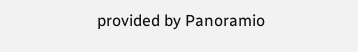provided by Panoramio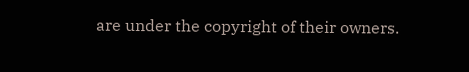are under the copyright of their owners.